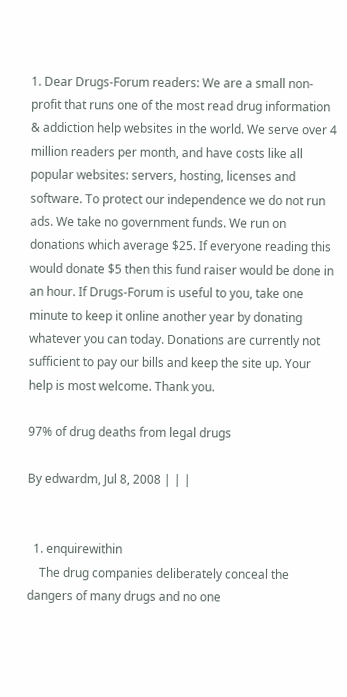1. Dear Drugs-Forum readers: We are a small non-profit that runs one of the most read drug information & addiction help websites in the world. We serve over 4 million readers per month, and have costs like all popular websites: servers, hosting, licenses and software. To protect our independence we do not run ads. We take no government funds. We run on donations which average $25. If everyone reading this would donate $5 then this fund raiser would be done in an hour. If Drugs-Forum is useful to you, take one minute to keep it online another year by donating whatever you can today. Donations are currently not sufficient to pay our bills and keep the site up. Your help is most welcome. Thank you.

97% of drug deaths from legal drugs

By edwardm, Jul 8, 2008 | | |


  1. enquirewithin
    The drug companies deliberately conceal the dangers of many drugs and no one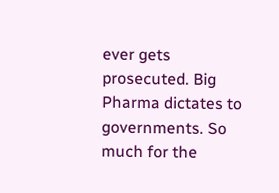ever gets prosecuted. Big Pharma dictates to governments. So much for the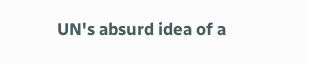UN's absurd idea of a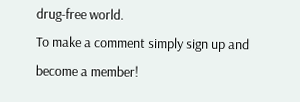drug-free world.
To make a comment simply sign up and become a member!